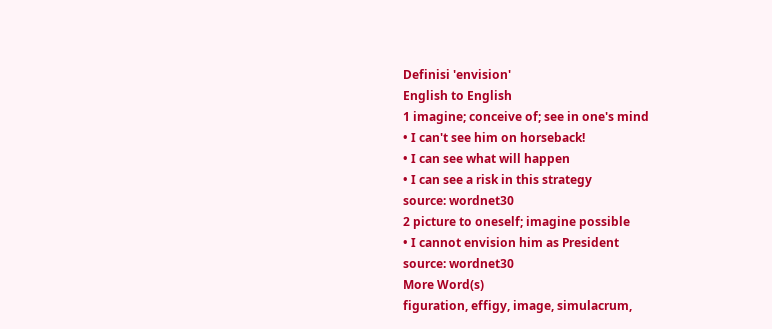Definisi 'envision'
English to English
1 imagine; conceive of; see in one's mind
• I can't see him on horseback!
• I can see what will happen
• I can see a risk in this strategy
source: wordnet30
2 picture to oneself; imagine possible
• I cannot envision him as President
source: wordnet30
More Word(s)
figuration, effigy, image, simulacrum,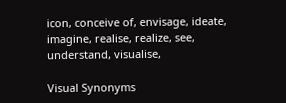icon, conceive of, envisage, ideate, imagine, realise, realize, see, understand, visualise,

Visual Synonyms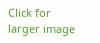Click for larger image